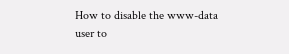How to disable the www-data user to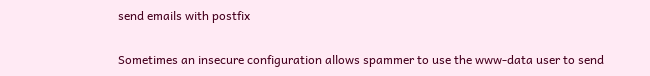send emails with postfix

Sometimes an insecure configuration allows spammer to use the www-data user to send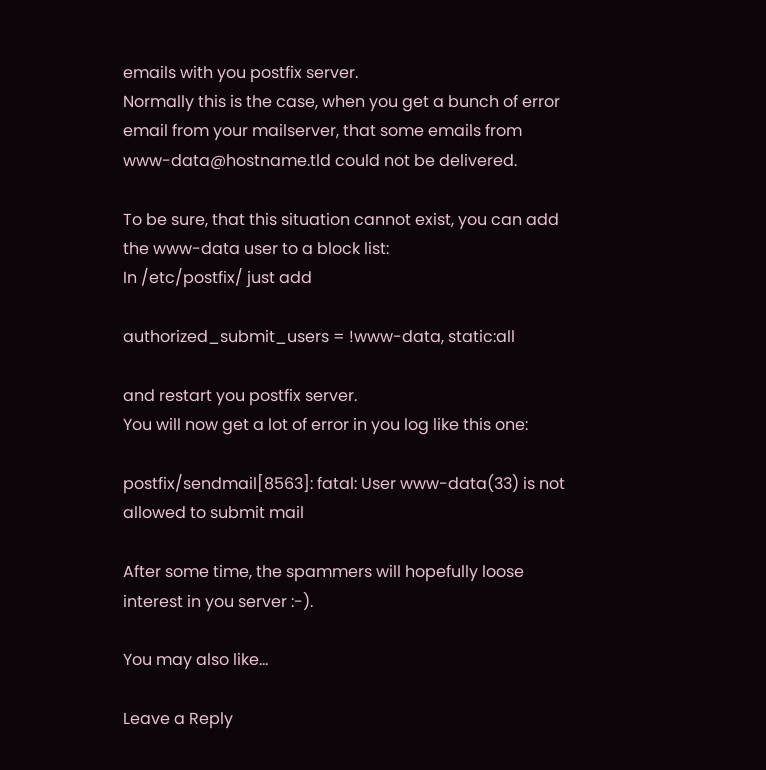emails with you postfix server.
Normally this is the case, when you get a bunch of error email from your mailserver, that some emails from www-data@hostname.tld could not be delivered.

To be sure, that this situation cannot exist, you can add the www-data user to a block list:
In /etc/postfix/ just add

authorized_submit_users = !www-data, static:all

and restart you postfix server.
You will now get a lot of error in you log like this one:

postfix/sendmail[8563]: fatal: User www-data(33) is not allowed to submit mail

After some time, the spammers will hopefully loose interest in you server :-).

You may also like...

Leave a Reply